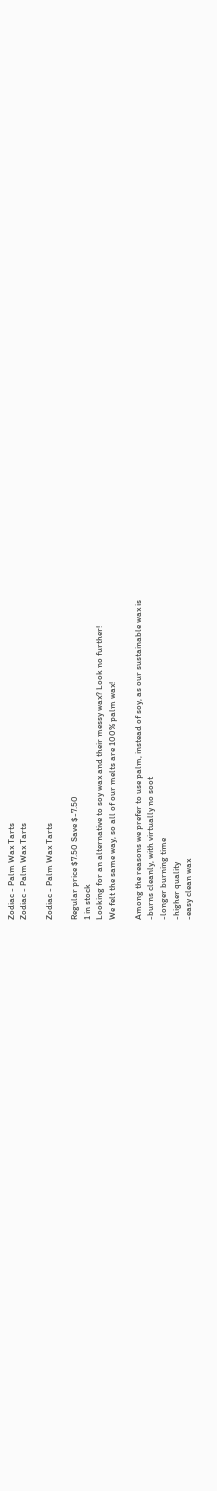Zodiac - Palm Wax Tarts
Zodiac - Palm Wax Tarts

Zodiac - Palm Wax Tarts

Regular price $7.50 Save $-7.50
1 in stock
Looking for an alternative to soy wax and their messy wax? Look no further!
We felt the same way, so all of our melts are 100% palm wax!

Among the reasons we prefer to use palm, instead of soy, as our sustainable wax is
-burns cleanly, with virtually no soot
-longer burning time
-higher quality
-easy clean wax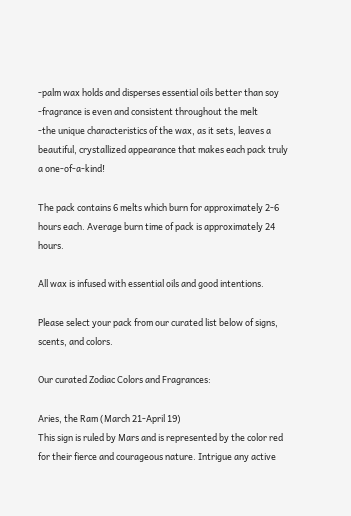-palm wax holds and disperses essential oils better than soy
-fragrance is even and consistent throughout the melt
-the unique characteristics of the wax, as it sets, leaves a beautiful, crystallized appearance that makes each pack truly a one-of-a-kind!

The pack contains 6 melts which burn for approximately 2-6 hours each. Average burn time of pack is approximately 24 hours.

All wax is infused with essential oils and good intentions.

Please select your pack from our curated list below of signs, scents, and colors.

Our curated Zodiac Colors and Fragrances:

Aries, the Ram (March 21-April 19)
This sign is ruled by Mars and is represented by the color red for their fierce and courageous nature. Intrigue any active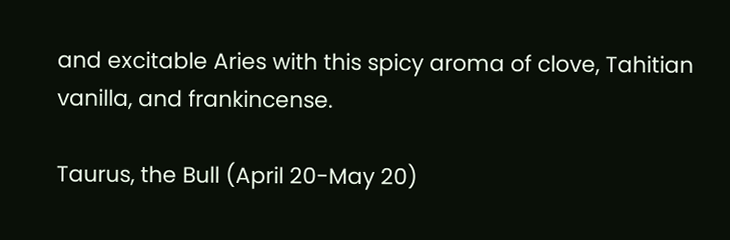and excitable Aries with this spicy aroma of clove, Tahitian vanilla, and frankincense.

Taurus, the Bull (April 20-May 20)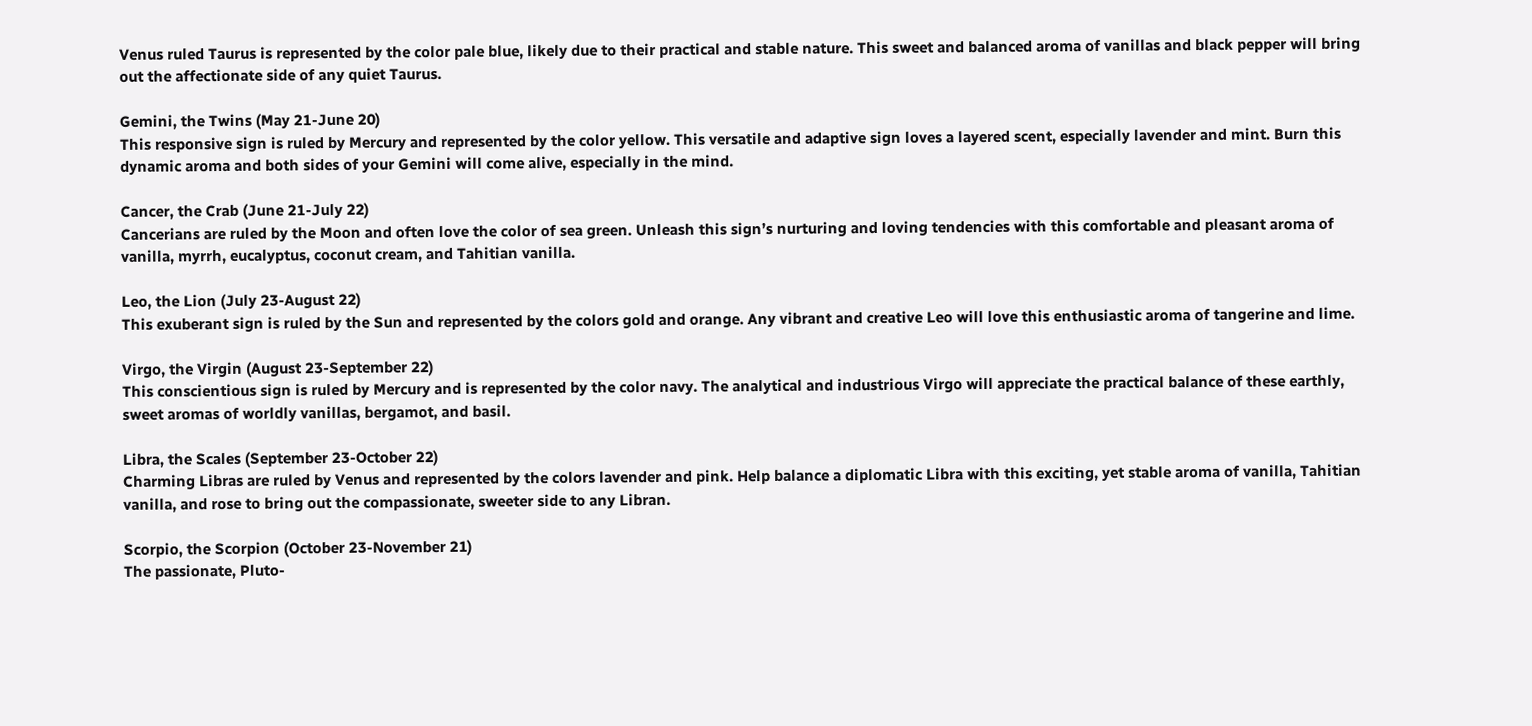Venus ruled Taurus is represented by the color pale blue, likely due to their practical and stable nature. This sweet and balanced aroma of vanillas and black pepper will bring out the affectionate side of any quiet Taurus.

Gemini, the Twins (May 21-June 20)
This responsive sign is ruled by Mercury and represented by the color yellow. This versatile and adaptive sign loves a layered scent, especially lavender and mint. Burn this dynamic aroma and both sides of your Gemini will come alive, especially in the mind.

Cancer, the Crab (June 21-July 22)
Cancerians are ruled by the Moon and often love the color of sea green. Unleash this sign’s nurturing and loving tendencies with this comfortable and pleasant aroma of vanilla, myrrh, eucalyptus, coconut cream, and Tahitian vanilla.

Leo, the Lion (July 23-August 22)
This exuberant sign is ruled by the Sun and represented by the colors gold and orange. Any vibrant and creative Leo will love this enthusiastic aroma of tangerine and lime.

Virgo, the Virgin (August 23-September 22)
This conscientious sign is ruled by Mercury and is represented by the color navy. The analytical and industrious Virgo will appreciate the practical balance of these earthly, sweet aromas of worldly vanillas, bergamot, and basil.

Libra, the Scales (September 23-October 22)
Charming Libras are ruled by Venus and represented by the colors lavender and pink. Help balance a diplomatic Libra with this exciting, yet stable aroma of vanilla, Tahitian vanilla, and rose to bring out the compassionate, sweeter side to any Libran.

Scorpio, the Scorpion (October 23-November 21)
The passionate, Pluto-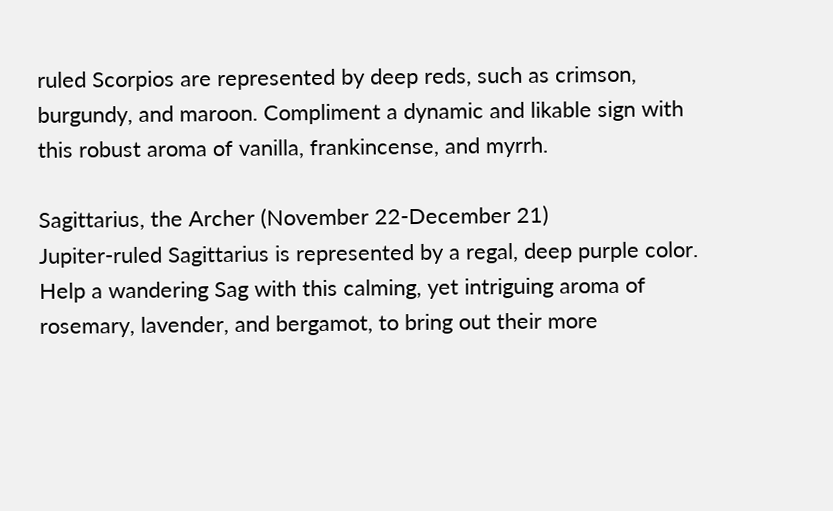ruled Scorpios are represented by deep reds, such as crimson, burgundy, and maroon. Compliment a dynamic and likable sign with this robust aroma of vanilla, frankincense, and myrrh.

Sagittarius, the Archer (November 22-December 21)
Jupiter-ruled Sagittarius is represented by a regal, deep purple color. Help a wandering Sag with this calming, yet intriguing aroma of rosemary, lavender, and bergamot, to bring out their more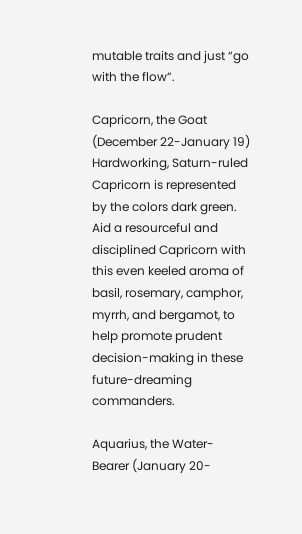mutable traits and just “go with the flow”.

Capricorn, the Goat (December 22-January 19)
Hardworking, Saturn-ruled Capricorn is represented by the colors dark green. Aid a resourceful and disciplined Capricorn with this even keeled aroma of basil, rosemary, camphor, myrrh, and bergamot, to help promote prudent decision-making in these future-dreaming commanders.

Aquarius, the Water-Bearer (January 20-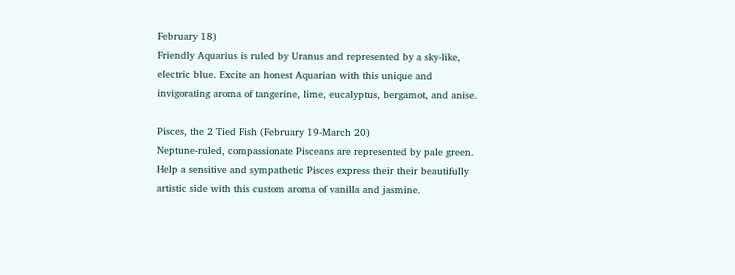February 18)
Friendly Aquarius is ruled by Uranus and represented by a sky-like, electric blue. Excite an honest Aquarian with this unique and invigorating aroma of tangerine, lime, eucalyptus, bergamot, and anise.

Pisces, the 2 Tied Fish (February 19-March 20)
Neptune-ruled, compassionate Pisceans are represented by pale green. Help a sensitive and sympathetic Pisces express their their beautifully artistic side with this custom aroma of vanilla and jasmine.